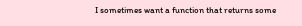I sometimes want a function that returns some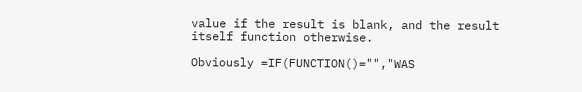value if the result is blank, and the result itself function otherwise.

Obviously =IF(FUNCTION()="","WAS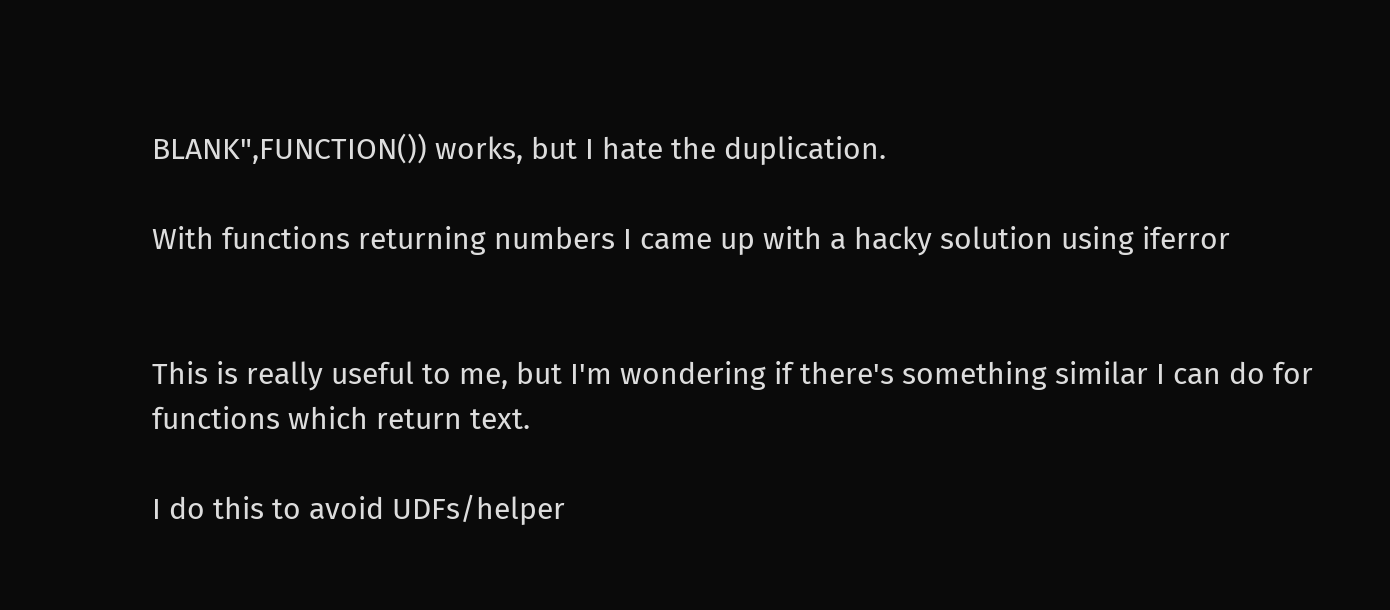BLANK",FUNCTION()) works, but I hate the duplication.

With functions returning numbers I came up with a hacky solution using iferror


This is really useful to me, but I'm wondering if there's something similar I can do for functions which return text.

I do this to avoid UDFs/helper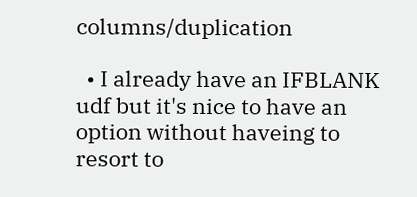columns/duplication

  • I already have an IFBLANK udf but it's nice to have an option without haveing to resort to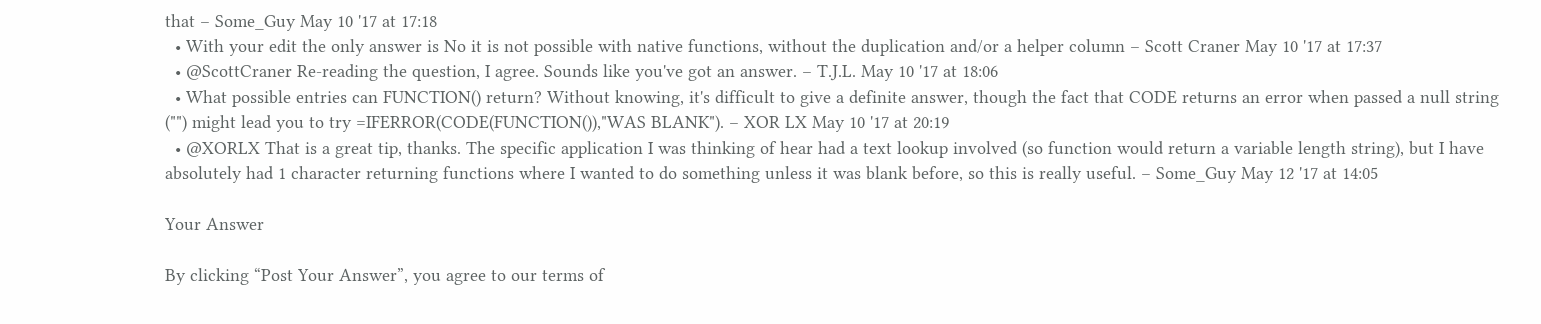that – Some_Guy May 10 '17 at 17:18
  • With your edit the only answer is No it is not possible with native functions, without the duplication and/or a helper column – Scott Craner May 10 '17 at 17:37
  • @ScottCraner Re-reading the question, I agree. Sounds like you've got an answer. – T.J.L. May 10 '17 at 18:06
  • What possible entries can FUNCTION() return? Without knowing, it's difficult to give a definite answer, though the fact that CODE returns an error when passed a null string ("") might lead you to try =IFERROR(CODE(FUNCTION()),"WAS BLANK"). – XOR LX May 10 '17 at 20:19
  • @XORLX That is a great tip, thanks. The specific application I was thinking of hear had a text lookup involved (so function would return a variable length string), but I have absolutely had 1 character returning functions where I wanted to do something unless it was blank before, so this is really useful. – Some_Guy May 12 '17 at 14:05

Your Answer

By clicking “Post Your Answer”, you agree to our terms of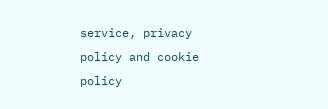service, privacy policy and cookie policy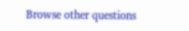Browse other questions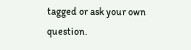tagged or ask your own question.